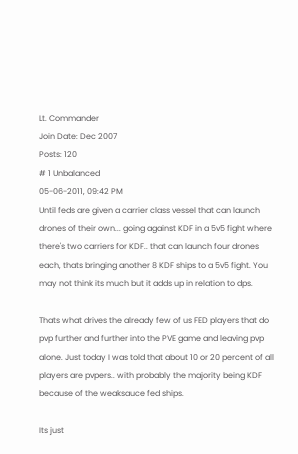Lt. Commander
Join Date: Dec 2007
Posts: 120
# 1 Unbalanced
05-06-2011, 09:42 PM
Until feds are given a carrier class vessel that can launch drones of their own... going against KDF in a 5v5 fight where there's two carriers for KDF.. that can launch four drones each, thats bringing another 8 KDF ships to a 5v5 fight. You may not think its much but it adds up in relation to dps.

Thats what drives the already few of us FED players that do pvp further and further into the PVE game and leaving pvp alone. Just today I was told that about 10 or 20 percent of all players are pvpers.. with probably the majority being KDF because of the weaksauce fed ships.

Its just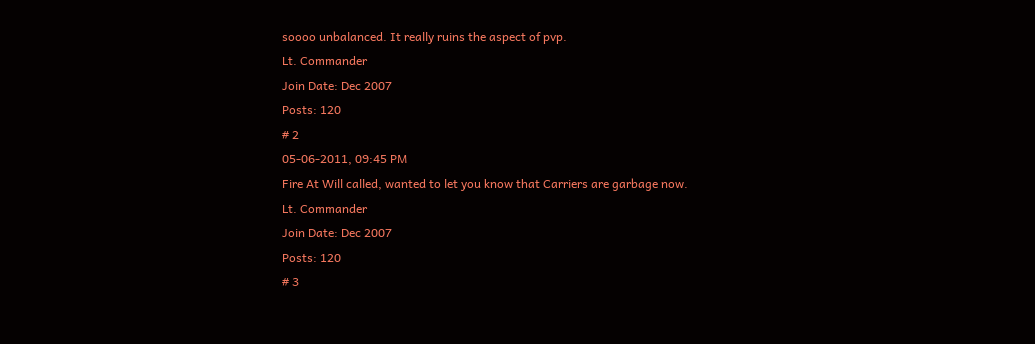soooo unbalanced. It really ruins the aspect of pvp.
Lt. Commander
Join Date: Dec 2007
Posts: 120
# 2
05-06-2011, 09:45 PM
Fire At Will called, wanted to let you know that Carriers are garbage now.
Lt. Commander
Join Date: Dec 2007
Posts: 120
# 3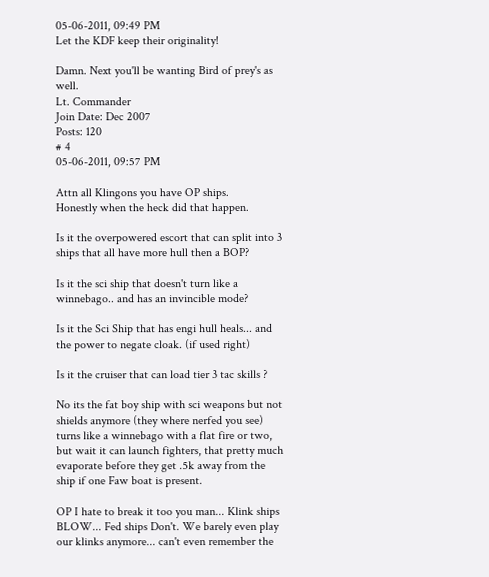05-06-2011, 09:49 PM
Let the KDF keep their originality!

Damn. Next you'll be wanting Bird of prey's as well.
Lt. Commander
Join Date: Dec 2007
Posts: 120
# 4
05-06-2011, 09:57 PM

Attn all Klingons you have OP ships.
Honestly when the heck did that happen.

Is it the overpowered escort that can split into 3 ships that all have more hull then a BOP?

Is it the sci ship that doesn't turn like a winnebago.. and has an invincible mode?

Is it the Sci Ship that has engi hull heals... and the power to negate cloak. (if used right)

Is it the cruiser that can load tier 3 tac skills ?

No its the fat boy ship with sci weapons but not shields anymore (they where nerfed you see) turns like a winnebago with a flat fire or two, but wait it can launch fighters, that pretty much evaporate before they get .5k away from the ship if one Faw boat is present.

OP I hate to break it too you man... Klink ships BLOW... Fed ships Don't. We barely even play our klinks anymore... can't even remember the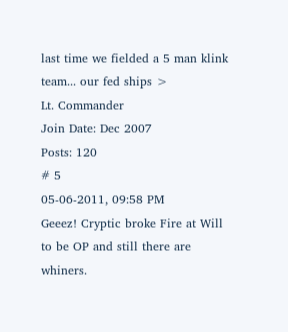last time we fielded a 5 man klink team... our fed ships >
Lt. Commander
Join Date: Dec 2007
Posts: 120
# 5
05-06-2011, 09:58 PM
Geeez! Cryptic broke Fire at Will to be OP and still there are whiners.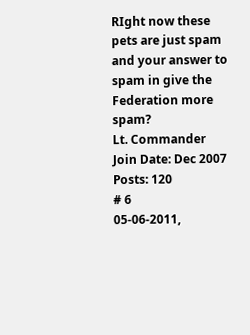RIght now these pets are just spam and your answer to spam in give the Federation more spam?
Lt. Commander
Join Date: Dec 2007
Posts: 120
# 6
05-06-2011,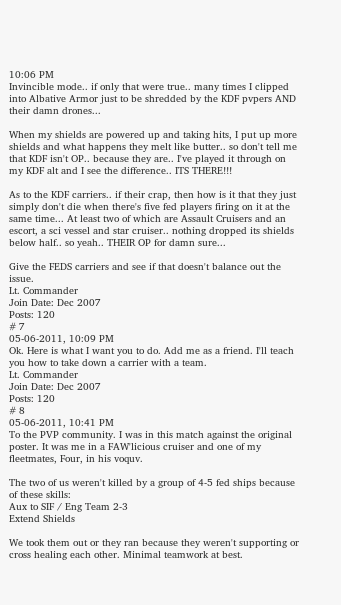10:06 PM
Invincible mode.. if only that were true.. many times I clipped into Albative Armor just to be shredded by the KDF pvpers AND their damn drones...

When my shields are powered up and taking hits, I put up more shields and what happens they melt like butter.. so don't tell me that KDF isn't OP.. because they are.. I've played it through on my KDF alt and I see the difference.. ITS THERE!!!

As to the KDF carriers.. if their crap, then how is it that they just simply don't die when there's five fed players firing on it at the same time... At least two of which are Assault Cruisers and an escort, a sci vessel and star cruiser.. nothing dropped its shields below half.. so yeah.. THEIR OP for damn sure...

Give the FEDS carriers and see if that doesn't balance out the issue.
Lt. Commander
Join Date: Dec 2007
Posts: 120
# 7
05-06-2011, 10:09 PM
Ok. Here is what I want you to do. Add me as a friend. I'll teach you how to take down a carrier with a team.
Lt. Commander
Join Date: Dec 2007
Posts: 120
# 8
05-06-2011, 10:41 PM
To the PVP community. I was in this match against the original poster. It was me in a FAW'licious cruiser and one of my fleetmates, Four, in his voquv.

The two of us weren't killed by a group of 4-5 fed ships because of these skills:
Aux to SIF / Eng Team 2-3
Extend Shields

We took them out or they ran because they weren't supporting or cross healing each other. Minimal teamwork at best.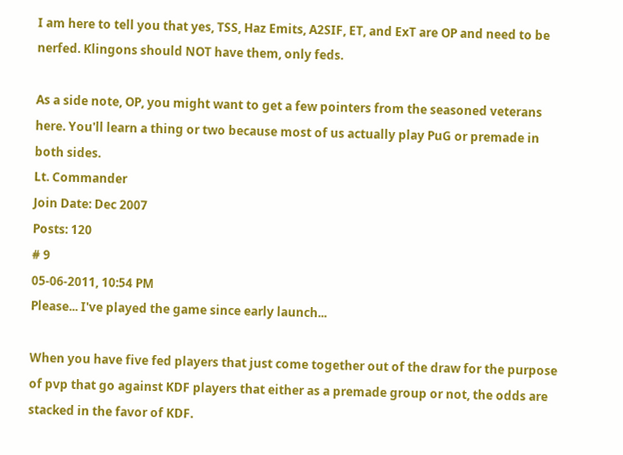I am here to tell you that yes, TSS, Haz Emits, A2SIF, ET, and ExT are OP and need to be nerfed. Klingons should NOT have them, only feds.

As a side note, OP, you might want to get a few pointers from the seasoned veterans here. You'll learn a thing or two because most of us actually play PuG or premade in both sides.
Lt. Commander
Join Date: Dec 2007
Posts: 120
# 9
05-06-2011, 10:54 PM
Please... I've played the game since early launch...

When you have five fed players that just come together out of the draw for the purpose of pvp that go against KDF players that either as a premade group or not, the odds are stacked in the favor of KDF.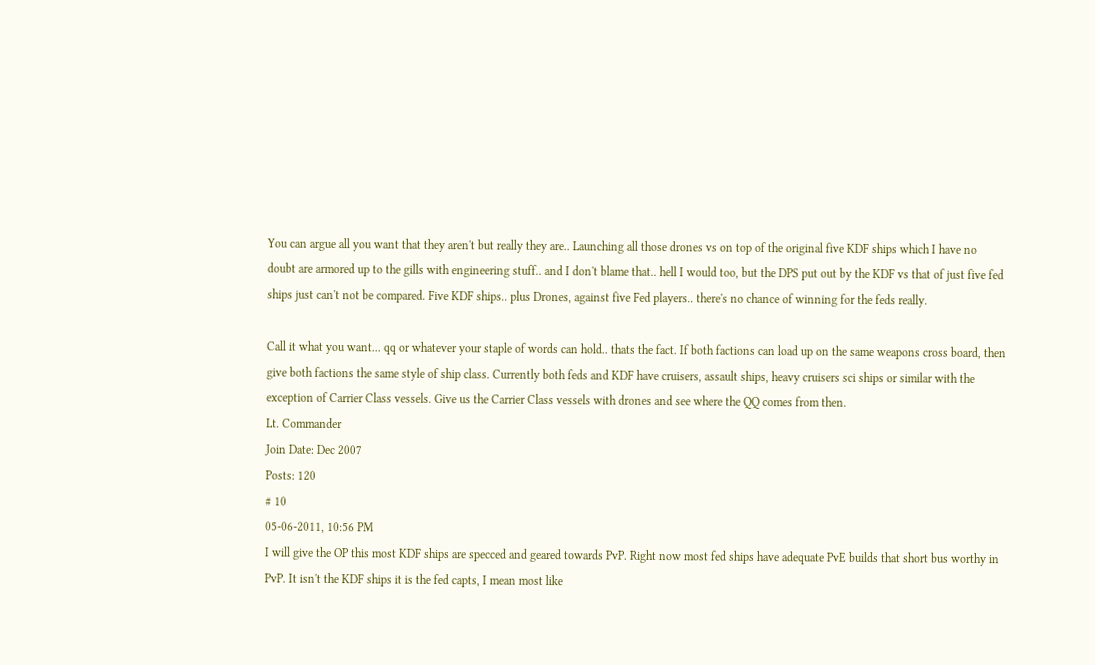You can argue all you want that they aren't but really they are.. Launching all those drones vs on top of the original five KDF ships which I have no doubt are armored up to the gills with engineering stuff.. and I don't blame that.. hell I would too, but the DPS put out by the KDF vs that of just five fed ships just can't not be compared. Five KDF ships.. plus Drones, against five Fed players.. there's no chance of winning for the feds really.

Call it what you want... qq or whatever your staple of words can hold.. thats the fact. If both factions can load up on the same weapons cross board, then give both factions the same style of ship class. Currently both feds and KDF have cruisers, assault ships, heavy cruisers sci ships or similar with the exception of Carrier Class vessels. Give us the Carrier Class vessels with drones and see where the QQ comes from then.
Lt. Commander
Join Date: Dec 2007
Posts: 120
# 10
05-06-2011, 10:56 PM
I will give the OP this most KDF ships are specced and geared towards PvP. Right now most fed ships have adequate PvE builds that short bus worthy in PvP. It isn't the KDF ships it is the fed capts, I mean most like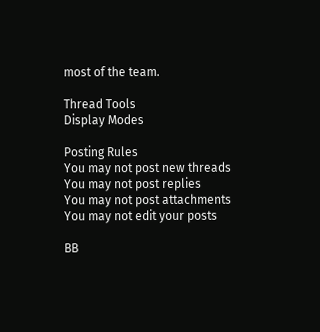most of the team.

Thread Tools
Display Modes

Posting Rules
You may not post new threads
You may not post replies
You may not post attachments
You may not edit your posts

BB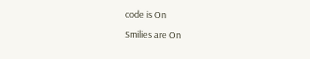code is On
Smilies are On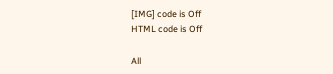[IMG] code is Off
HTML code is Off

All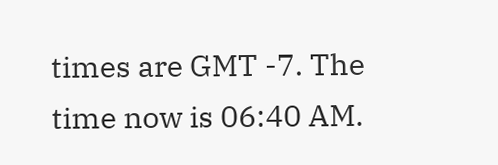times are GMT -7. The time now is 06:40 AM.